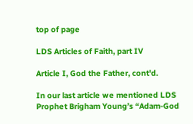top of page

LDS Articles of Faith, part IV

Article I, God the Father, cont'd.

In our last article we mentioned LDS Prophet Brigham Young’s “Adam-God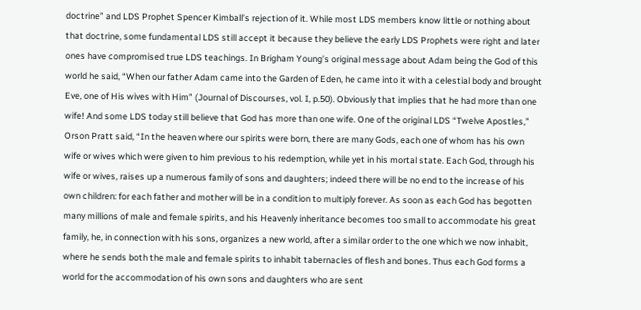doctrine” and LDS Prophet Spencer Kimball’s rejection of it. While most LDS members know little or nothing about that doctrine, some fundamental LDS still accept it because they believe the early LDS Prophets were right and later ones have compromised true LDS teachings. In Brigham Young’s original message about Adam being the God of this world he said, “When our father Adam came into the Garden of Eden, he came into it with a celestial body and brought Eve, one of His wives with Him” (Journal of Discourses, vol. I, p.50). Obviously that implies that he had more than one wife! And some LDS today still believe that God has more than one wife. One of the original LDS “Twelve Apostles,” Orson Pratt said, “In the heaven where our spirits were born, there are many Gods, each one of whom has his own wife or wives which were given to him previous to his redemption, while yet in his mortal state. Each God, through his wife or wives, raises up a numerous family of sons and daughters; indeed there will be no end to the increase of his own children: for each father and mother will be in a condition to multiply forever. As soon as each God has begotten many millions of male and female spirits, and his Heavenly inheritance becomes too small to accommodate his great family, he, in connection with his sons, organizes a new world, after a similar order to the one which we now inhabit, where he sends both the male and female spirits to inhabit tabernacles of flesh and bones. Thus each God forms a world for the accommodation of his own sons and daughters who are sent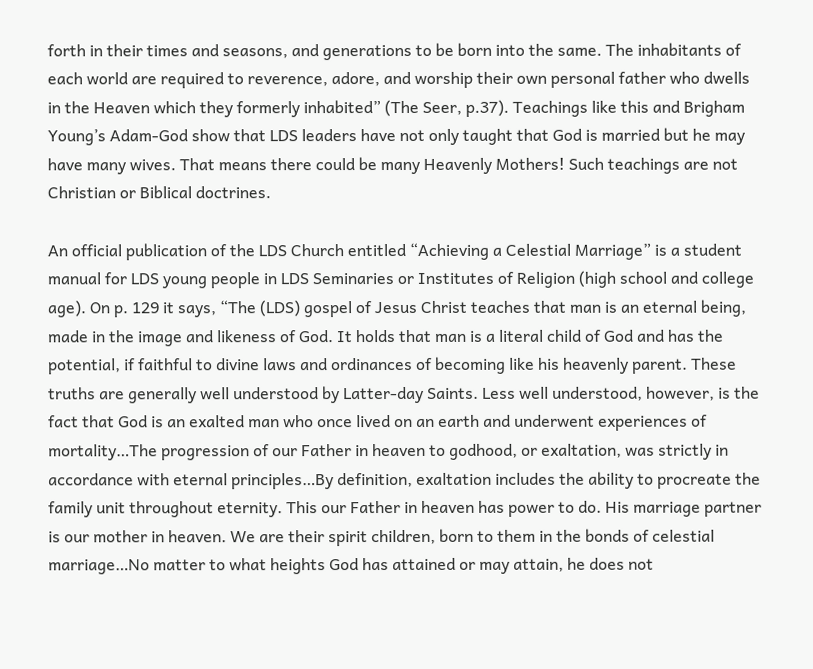forth in their times and seasons, and generations to be born into the same. The inhabitants of each world are required to reverence, adore, and worship their own personal father who dwells in the Heaven which they formerly inhabited” (The Seer, p.37). Teachings like this and Brigham Young’s Adam-God show that LDS leaders have not only taught that God is married but he may have many wives. That means there could be many Heavenly Mothers! Such teachings are not Christian or Biblical doctrines.

An official publication of the LDS Church entitled “Achieving a Celestial Marriage” is a student manual for LDS young people in LDS Seminaries or Institutes of Religion (high school and college age). On p. 129 it says, “The (LDS) gospel of Jesus Christ teaches that man is an eternal being, made in the image and likeness of God. It holds that man is a literal child of God and has the potential, if faithful to divine laws and ordinances of becoming like his heavenly parent. These truths are generally well understood by Latter-day Saints. Less well understood, however, is the fact that God is an exalted man who once lived on an earth and underwent experiences of mortality…The progression of our Father in heaven to godhood, or exaltation, was strictly in accordance with eternal principles…By definition, exaltation includes the ability to procreate the family unit throughout eternity. This our Father in heaven has power to do. His marriage partner is our mother in heaven. We are their spirit children, born to them in the bonds of celestial marriage…No matter to what heights God has attained or may attain, he does not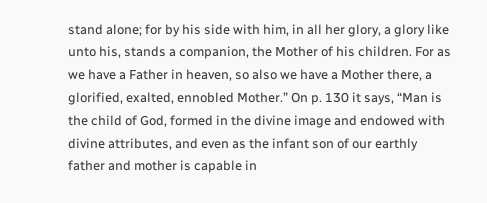stand alone; for by his side with him, in all her glory, a glory like unto his, stands a companion, the Mother of his children. For as we have a Father in heaven, so also we have a Mother there, a glorified, exalted, ennobled Mother.” On p. 130 it says, “Man is the child of God, formed in the divine image and endowed with divine attributes, and even as the infant son of our earthly father and mother is capable in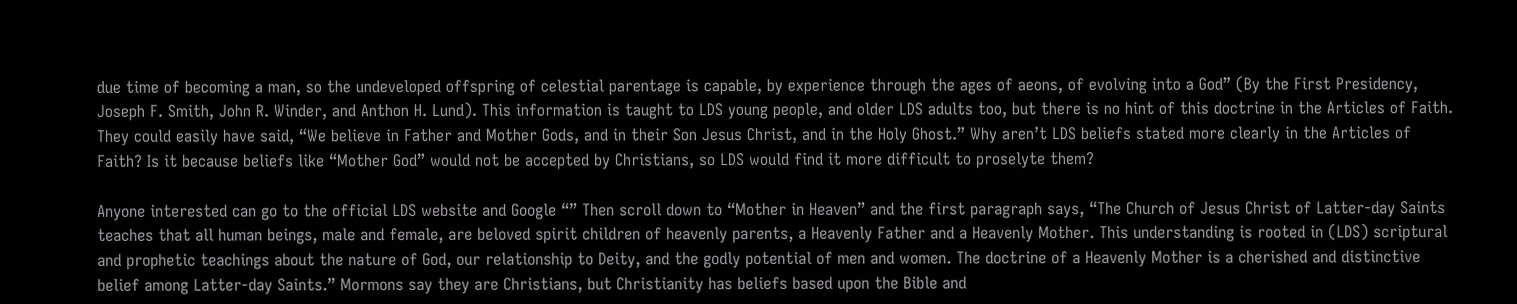due time of becoming a man, so the undeveloped offspring of celestial parentage is capable, by experience through the ages of aeons, of evolving into a God” (By the First Presidency, Joseph F. Smith, John R. Winder, and Anthon H. Lund). This information is taught to LDS young people, and older LDS adults too, but there is no hint of this doctrine in the Articles of Faith. They could easily have said, “We believe in Father and Mother Gods, and in their Son Jesus Christ, and in the Holy Ghost.” Why aren’t LDS beliefs stated more clearly in the Articles of Faith? Is it because beliefs like “Mother God” would not be accepted by Christians, so LDS would find it more difficult to proselyte them?

Anyone interested can go to the official LDS website and Google “” Then scroll down to “Mother in Heaven” and the first paragraph says, “The Church of Jesus Christ of Latter-day Saints teaches that all human beings, male and female, are beloved spirit children of heavenly parents, a Heavenly Father and a Heavenly Mother. This understanding is rooted in (LDS) scriptural and prophetic teachings about the nature of God, our relationship to Deity, and the godly potential of men and women. The doctrine of a Heavenly Mother is a cherished and distinctive belief among Latter-day Saints.” Mormons say they are Christians, but Christianity has beliefs based upon the Bible and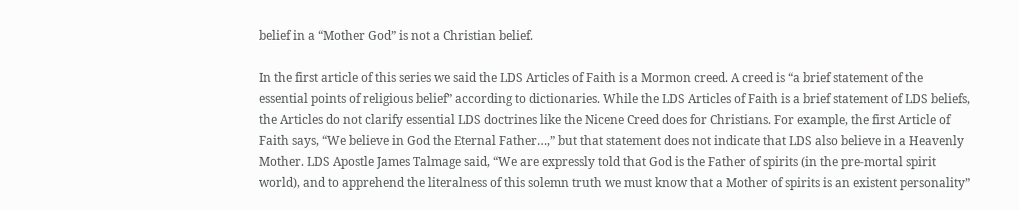belief in a “Mother God” is not a Christian belief.

In the first article of this series we said the LDS Articles of Faith is a Mormon creed. A creed is “a brief statement of the essential points of religious belief” according to dictionaries. While the LDS Articles of Faith is a brief statement of LDS beliefs, the Articles do not clarify essential LDS doctrines like the Nicene Creed does for Christians. For example, the first Article of Faith says, “We believe in God the Eternal Father…,” but that statement does not indicate that LDS also believe in a Heavenly Mother. LDS Apostle James Talmage said, “We are expressly told that God is the Father of spirits (in the pre-mortal spirit world), and to apprehend the literalness of this solemn truth we must know that a Mother of spirits is an existent personality”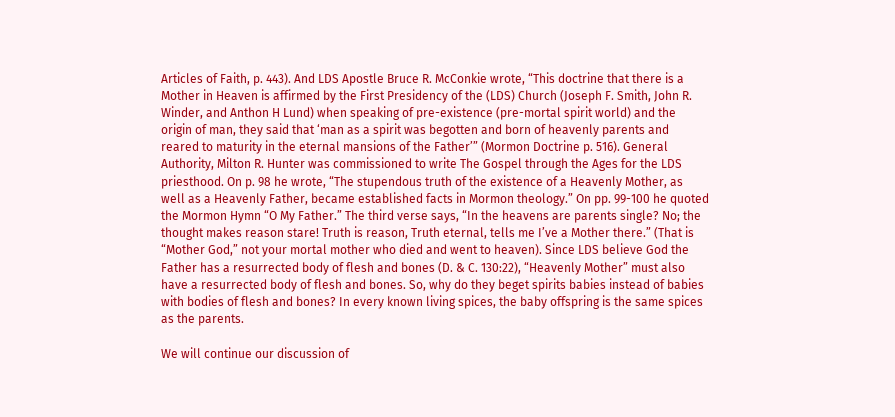Articles of Faith, p. 443). And LDS Apostle Bruce R. McConkie wrote, “This doctrine that there is a Mother in Heaven is affirmed by the First Presidency of the (LDS) Church (Joseph F. Smith, John R. Winder, and Anthon H Lund) when speaking of pre-existence (pre-mortal spirit world) and the origin of man, they said that ‘man as a spirit was begotten and born of heavenly parents and reared to maturity in the eternal mansions of the Father’” (Mormon Doctrine p. 516). General Authority, Milton R. Hunter was commissioned to write The Gospel through the Ages for the LDS priesthood. On p. 98 he wrote, “The stupendous truth of the existence of a Heavenly Mother, as well as a Heavenly Father, became established facts in Mormon theology.” On pp. 99-100 he quoted the Mormon Hymn “O My Father.” The third verse says, “In the heavens are parents single? No; the thought makes reason stare! Truth is reason, Truth eternal, tells me I’ve a Mother there.” (That is “Mother God,” not your mortal mother who died and went to heaven). Since LDS believe God the Father has a resurrected body of flesh and bones (D. & C. 130:22), “Heavenly Mother” must also have a resurrected body of flesh and bones. So, why do they beget spirits babies instead of babies with bodies of flesh and bones? In every known living spices, the baby offspring is the same spices as the parents.

We will continue our discussion of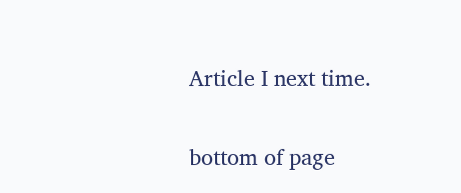Article I next time.

bottom of page